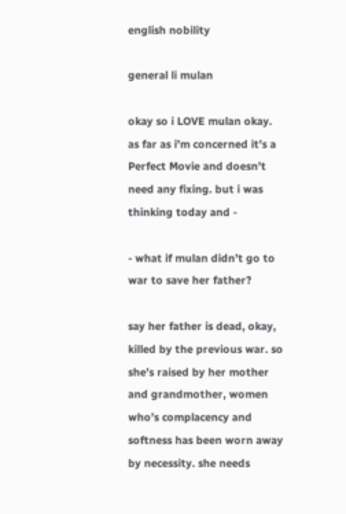english nobility

general li mulan

okay so i LOVE mulan okay. as far as i’m concerned it’s a Perfect Movie and doesn’t need any fixing. but i was thinking today and -

- what if mulan didn’t go to war to save her father?

say her father is dead, okay, killed by the previous war. so she’s raised by her mother and grandmother, women who’s complacency and softness has been worn away by necessity. she needs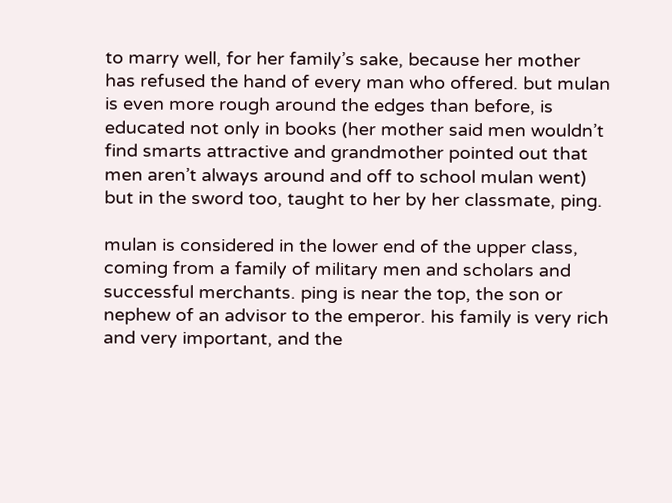to marry well, for her family’s sake, because her mother has refused the hand of every man who offered. but mulan is even more rough around the edges than before, is educated not only in books (her mother said men wouldn’t find smarts attractive and grandmother pointed out that men aren’t always around and off to school mulan went) but in the sword too, taught to her by her classmate, ping.

mulan is considered in the lower end of the upper class, coming from a family of military men and scholars and successful merchants. ping is near the top, the son or nephew of an advisor to the emperor. his family is very rich and very important, and the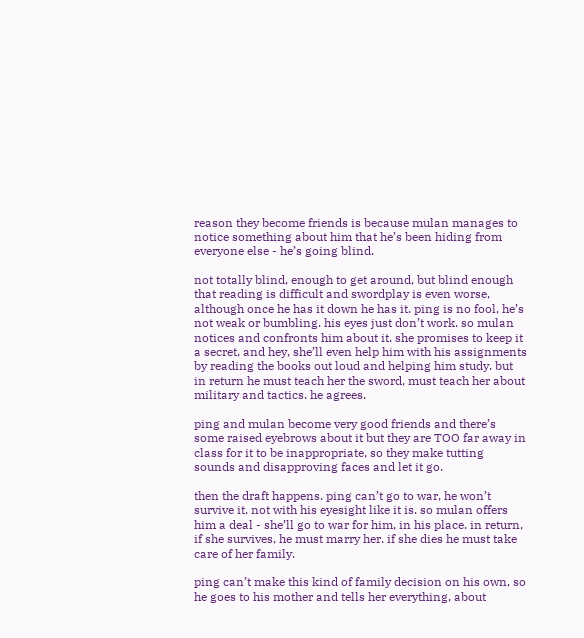reason they become friends is because mulan manages to notice something about him that he’s been hiding from everyone else - he’s going blind.

not totally blind, enough to get around, but blind enough that reading is difficult and swordplay is even worse, although once he has it down he has it. ping is no fool, he’s not weak or bumbling. his eyes just don’t work. so mulan notices and confronts him about it. she promises to keep it a secret, and hey, she’ll even help him with his assignments by reading the books out loud and helping him study. but in return he must teach her the sword, must teach her about military and tactics. he agrees.

ping and mulan become very good friends and there’s some raised eyebrows about it but they are TOO far away in class for it to be inappropriate, so they make tutting sounds and disapproving faces and let it go.

then the draft happens. ping can’t go to war, he won’t survive it. not with his eyesight like it is. so mulan offers him a deal - she’ll go to war for him, in his place. in return, if she survives, he must marry her. if she dies he must take care of her family.

ping can’t make this kind of family decision on his own, so he goes to his mother and tells her everything, about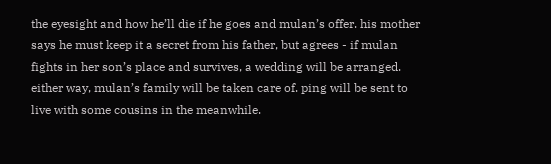the eyesight and how he’ll die if he goes and mulan’s offer. his mother says he must keep it a secret from his father, but agrees - if mulan fights in her son’s place and survives, a wedding will be arranged. either way, mulan’s family will be taken care of. ping will be sent to live with some cousins in the meanwhile.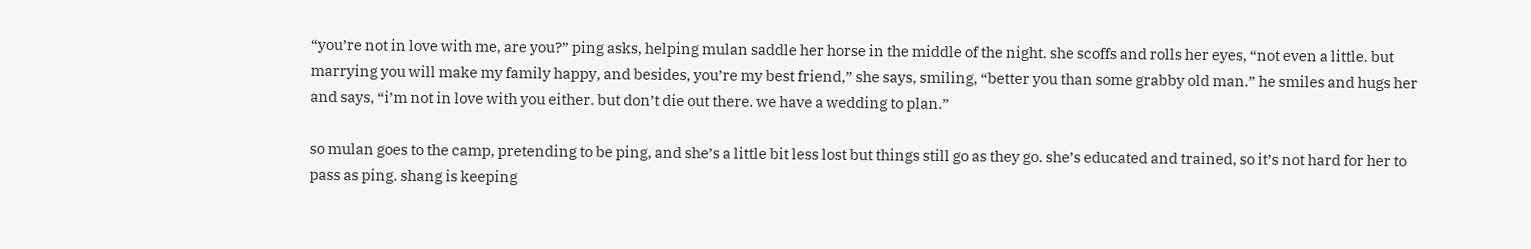“you’re not in love with me, are you?” ping asks, helping mulan saddle her horse in the middle of the night. she scoffs and rolls her eyes, “not even a little. but marrying you will make my family happy, and besides, you’re my best friend,” she says, smiling, “better you than some grabby old man.” he smiles and hugs her and says, “i’m not in love with you either. but don’t die out there. we have a wedding to plan.”

so mulan goes to the camp, pretending to be ping, and she’s a little bit less lost but things still go as they go. she’s educated and trained, so it’s not hard for her to pass as ping. shang is keeping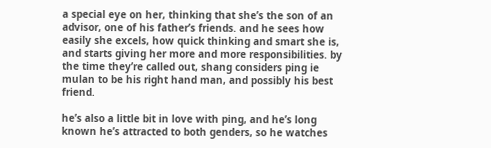a special eye on her, thinking that she’s the son of an advisor, one of his father’s friends. and he sees how easily she excels, how quick thinking and smart she is, and starts giving her more and more responsibilities. by the time they’re called out, shang considers ping ie mulan to be his right hand man, and possibly his best friend.

he’s also a little bit in love with ping, and he’s long known he’s attracted to both genders, so he watches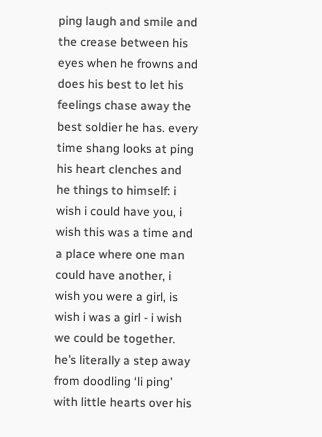ping laugh and smile and the crease between his eyes when he frowns and does his best to let his feelings chase away the best soldier he has. every time shang looks at ping his heart clenches and he things to himself: i wish i could have you, i wish this was a time and a place where one man could have another, i wish you were a girl, is wish i was a girl - i wish we could be together. he’s literally a step away from doodling ‘li ping’ with little hearts over his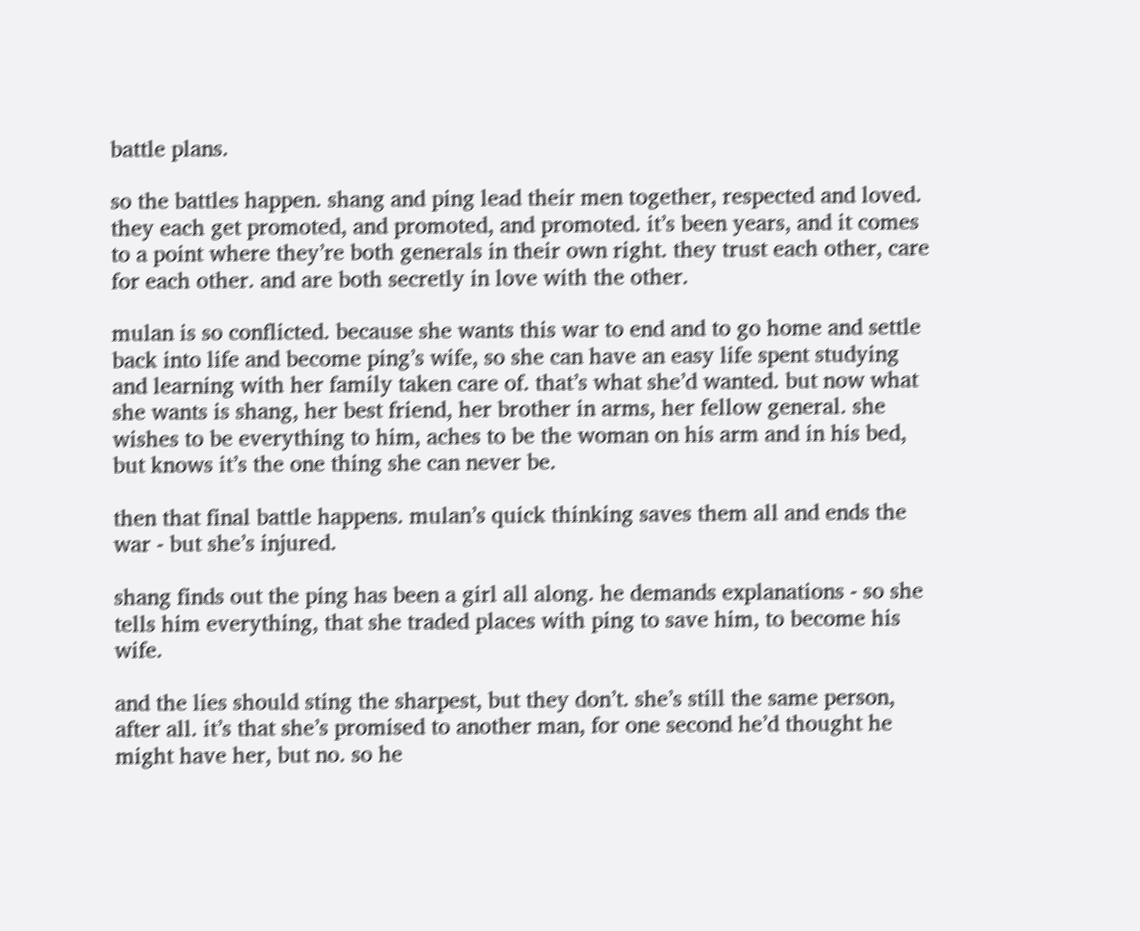battle plans.

so the battles happen. shang and ping lead their men together, respected and loved. they each get promoted, and promoted, and promoted. it’s been years, and it comes to a point where they’re both generals in their own right. they trust each other, care for each other. and are both secretly in love with the other.

mulan is so conflicted. because she wants this war to end and to go home and settle back into life and become ping’s wife, so she can have an easy life spent studying and learning with her family taken care of. that’s what she’d wanted. but now what she wants is shang, her best friend, her brother in arms, her fellow general. she wishes to be everything to him, aches to be the woman on his arm and in his bed, but knows it’s the one thing she can never be.

then that final battle happens. mulan’s quick thinking saves them all and ends the war - but she’s injured.

shang finds out the ping has been a girl all along. he demands explanations - so she tells him everything, that she traded places with ping to save him, to become his wife.

and the lies should sting the sharpest, but they don’t. she’s still the same person, after all. it’s that she’s promised to another man, for one second he’d thought he might have her, but no. so he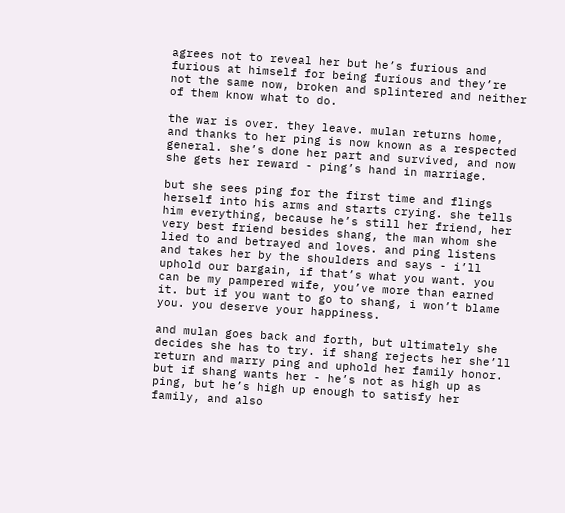agrees not to reveal her but he’s furious and furious at himself for being furious and they’re not the same now, broken and splintered and neither of them know what to do.

the war is over. they leave. mulan returns home, and thanks to her ping is now known as a respected general. she’s done her part and survived, and now she gets her reward - ping’s hand in marriage.

but she sees ping for the first time and flings herself into his arms and starts crying. she tells him everything, because he’s still her friend, her very best friend besides shang, the man whom she lied to and betrayed and loves. and ping listens and takes her by the shoulders and says - i’ll uphold our bargain, if that’s what you want. you can be my pampered wife, you’ve more than earned it. but if you want to go to shang, i won’t blame you. you deserve your happiness.

and mulan goes back and forth, but ultimately she decides she has to try. if shang rejects her she’ll return and marry ping and uphold her family honor. but if shang wants her - he’s not as high up as ping, but he’s high up enough to satisfy her family, and also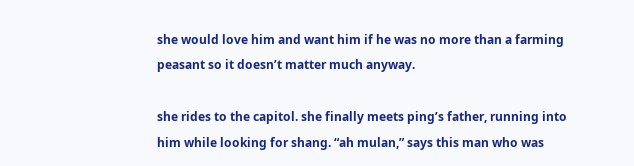she would love him and want him if he was no more than a farming peasant so it doesn’t matter much anyway.

she rides to the capitol. she finally meets ping’s father, running into him while looking for shang. “ah mulan,” says this man who was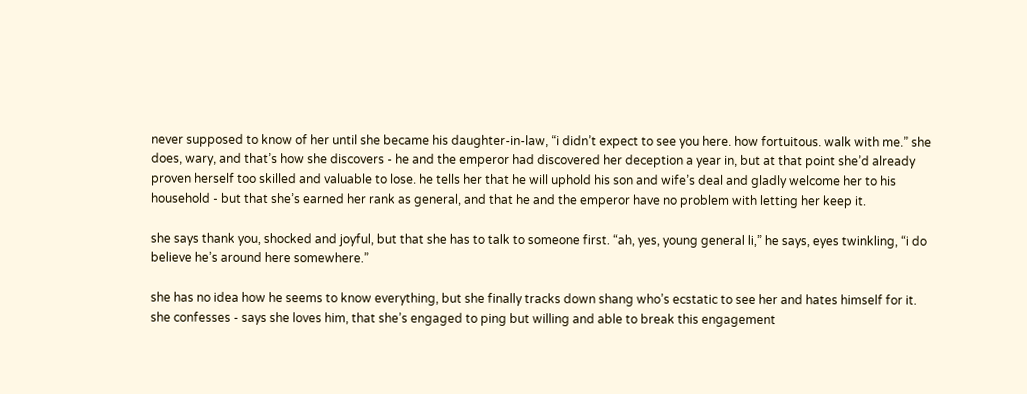never supposed to know of her until she became his daughter-in-law, “i didn’t expect to see you here. how fortuitous. walk with me.” she does, wary, and that’s how she discovers - he and the emperor had discovered her deception a year in, but at that point she’d already proven herself too skilled and valuable to lose. he tells her that he will uphold his son and wife’s deal and gladly welcome her to his household - but that she’s earned her rank as general, and that he and the emperor have no problem with letting her keep it.

she says thank you, shocked and joyful, but that she has to talk to someone first. “ah, yes, young general li,” he says, eyes twinkling, “i do believe he’s around here somewhere.”

she has no idea how he seems to know everything, but she finally tracks down shang who’s ecstatic to see her and hates himself for it. she confesses - says she loves him, that she’s engaged to ping but willing and able to break this engagement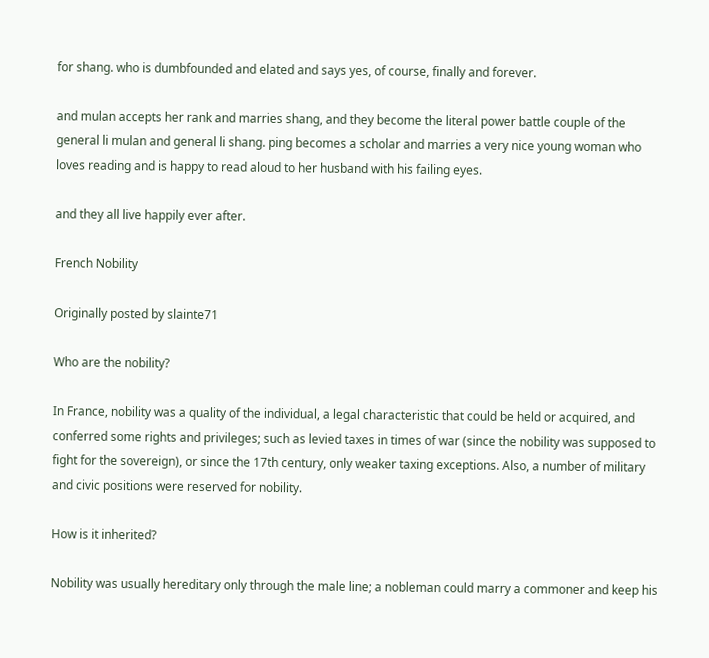for shang. who is dumbfounded and elated and says yes, of course, finally and forever.

and mulan accepts her rank and marries shang, and they become the literal power battle couple of the general li mulan and general li shang. ping becomes a scholar and marries a very nice young woman who loves reading and is happy to read aloud to her husband with his failing eyes.

and they all live happily ever after.

French Nobility

Originally posted by slainte71

Who are the nobility?

In France, nobility was a quality of the individual, a legal characteristic that could be held or acquired, and conferred some rights and privileges; such as levied taxes in times of war (since the nobility was supposed to fight for the sovereign), or since the 17th century, only weaker taxing exceptions. Also, a number of military and civic positions were reserved for nobility.

How is it inherited?

Nobility was usually hereditary only through the male line; a nobleman could marry a commoner and keep his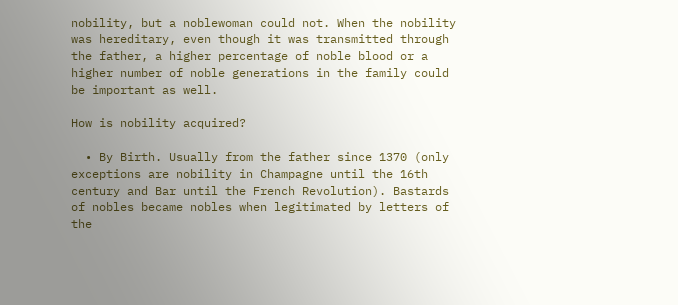nobility, but a noblewoman could not. When the nobility was hereditary, even though it was transmitted through the father, a higher percentage of noble blood or a higher number of noble generations in the family could be important as well.

How is nobility acquired?

  • By Birth. Usually from the father since 1370 (only exceptions are nobility in Champagne until the 16th century and Bar until the French Revolution). Bastards of nobles became nobles when legitimated by letters of the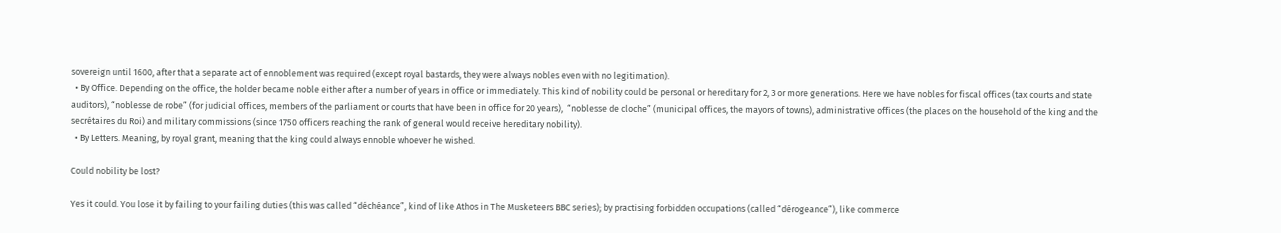sovereign until 1600, after that a separate act of ennoblement was required (except royal bastards, they were always nobles even with no legitimation).
  • By Office. Depending on the office, the holder became noble either after a number of years in office or immediately. This kind of nobility could be personal or hereditary for 2, 3 or more generations. Here we have nobles for fiscal offices (tax courts and state auditors), “noblesse de robe” (for judicial offices, members of the parliament or courts that have been in office for 20 years),  “noblesse de cloche” (municipal offices, the mayors of towns), administrative offices (the places on the household of the king and the secrétaires du Roi) and military commissions (since 1750 officers reaching the rank of general would receive hereditary nobility).
  • By Letters. Meaning, by royal grant, meaning that the king could always ennoble whoever he wished.

Could nobility be lost?

Yes it could. You lose it by failing to your failing duties (this was called “déchéance”, kind of like Athos in The Musketeers BBC series); by practising forbidden occupations (called “dérogeance”), like commerce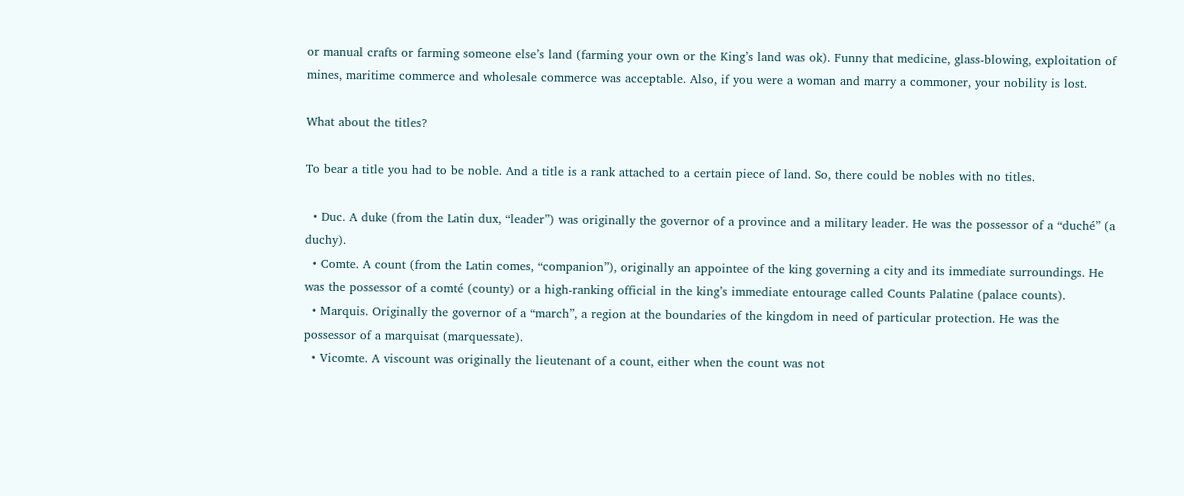or manual crafts or farming someone else’s land (farming your own or the King’s land was ok). Funny that medicine, glass-blowing, exploitation of mines, maritime commerce and wholesale commerce was acceptable. Also, if you were a woman and marry a commoner, your nobility is lost.

What about the titles?

To bear a title you had to be noble. And a title is a rank attached to a certain piece of land. So, there could be nobles with no titles.

  • Duc. A duke (from the Latin dux, “leader”) was originally the governor of a province and a military leader. He was the possessor of a “duché” (a duchy).
  • Comte. A count (from the Latin comes, “companion”), originally an appointee of the king governing a city and its immediate surroundings. He was the possessor of a comté (county) or a high-ranking official in the king’s immediate entourage called Counts Palatine (palace counts).
  • Marquis. Originally the governor of a “march”, a region at the boundaries of the kingdom in need of particular protection. He was the possessor of a marquisat (marquessate).
  • Vicomte. A viscount was originally the lieutenant of a count, either when the count was not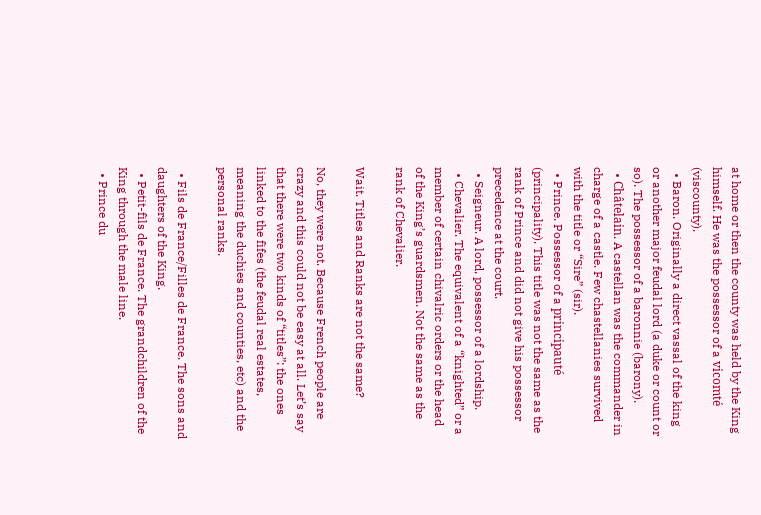at home or then the county was held by the King himself. He was the possessor of a vicomté (viscounty).
  • Baron. Originally a direct vassal of the king or another major feudal lord (a duke or count or so). The possessor of a baronnie (barony).
  • Châtelain. A castellan was the commander in charge of a castle. Few chastellanies survived with the title or “Sire” (sir).
  • Prince. Possessor of a principauté (principality). This title was not the same as the rank of Prince and did not give his possessor precedence at the court.
  • Seigneur. A lord, possessor of a lordship.
  • Chevalier. The equivalent of a “knighted” or a member of certain chivalric orders or the head of the King’s guardsmen. Not the same as the rank of Chevalier.

Wait. Titles and Ranks are not the same?

No, they were not. Because French people are crazy and this could not be easy at all. Let’s say that there were two kinds of “titles”: the ones linked to the fifes (the feudal real estates, meaning the duchies and counties, etc) and the personal ranks.

  • Fils de France/Filles de France. The sons and daughters of the King.
  • Petit-fils de France. The grandchildren of the King through the male line.
  • Prince du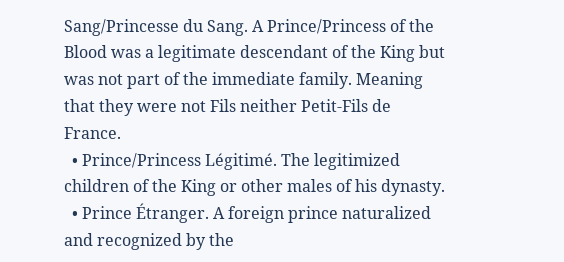Sang/Princesse du Sang. A Prince/Princess of the Blood was a legitimate descendant of the King but was not part of the immediate family. Meaning that they were not Fils neither Petit-Fils de France.
  • Prince/Princess Légitimé. The legitimized children of the King or other males of his dynasty.
  • Prince Étranger. A foreign prince naturalized and recognized by the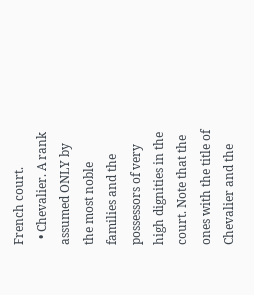French court.
  • Chevalier. A rank assumed ONLY by the most noble families and the possessors of very high dignities in the court. Note that the ones with the title of Chevalier and the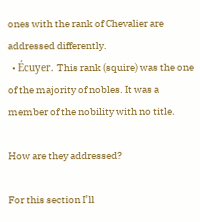ones with the rank of Chevalier are addressed differently.
  • Écuyer. This rank (squire) was the one of the majority of nobles. It was a member of the nobility with no title.

How are they addressed?

For this section I’ll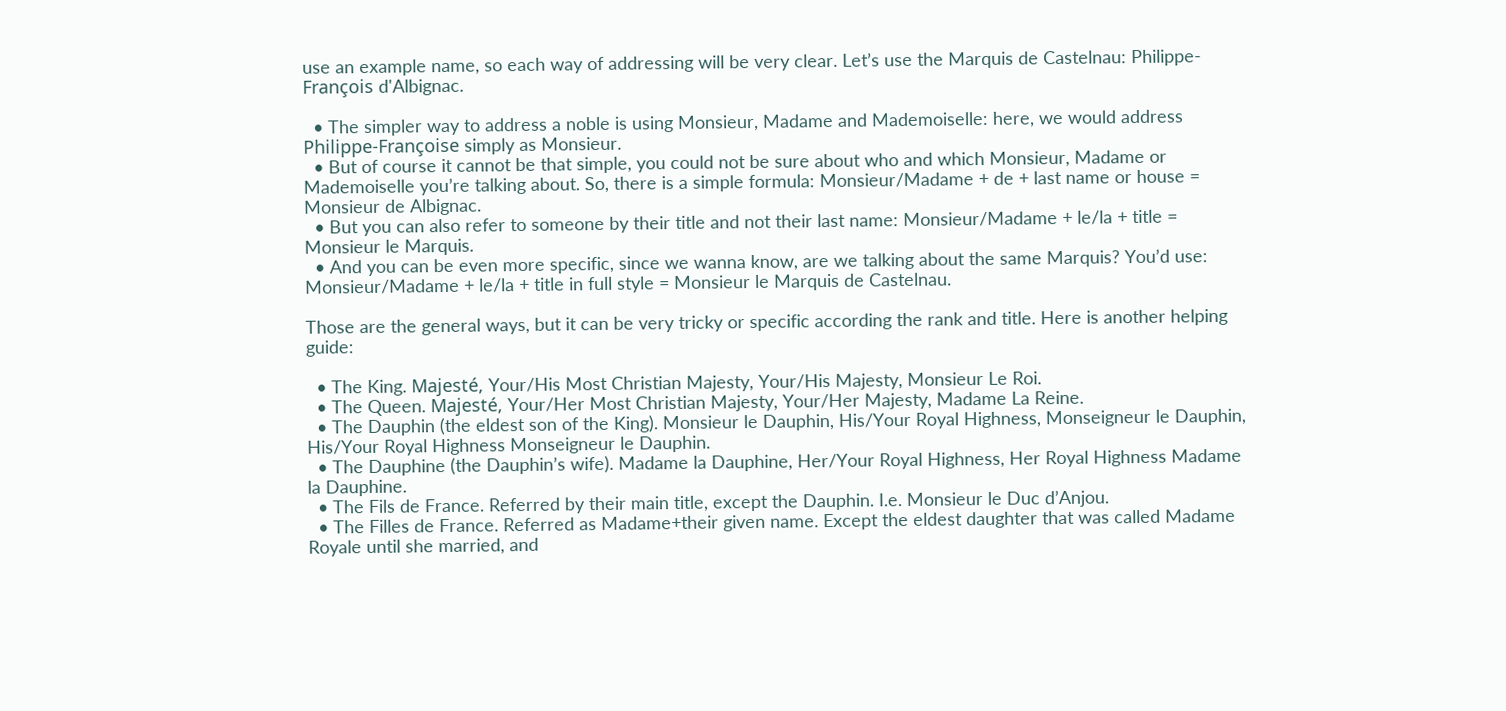use an example name, so each way of addressing will be very clear. Let’s use the Marquis de Castelnau: Philippe-François d'Albignac.

  • The simpler way to address a noble is using Monsieur, Madame and Mademoiselle: here, we would address Philippe-Françoise simply as Monsieur.
  • But of course it cannot be that simple, you could not be sure about who and which Monsieur, Madame or Mademoiselle you’re talking about. So, there is a simple formula: Monsieur/Madame + de + last name or house = Monsieur de Albignac.
  • But you can also refer to someone by their title and not their last name: Monsieur/Madame + le/la + title = Monsieur le Marquis.
  • And you can be even more specific, since we wanna know, are we talking about the same Marquis? You’d use: Monsieur/Madame + le/la + title in full style = Monsieur le Marquis de Castelnau.

Those are the general ways, but it can be very tricky or specific according the rank and title. Here is another helping guide:

  • The King. Majesté, Your/His Most Christian Majesty, Your/His Majesty, Monsieur Le Roi.
  • The Queen. Majesté, Your/Her Most Christian Majesty, Your/Her Majesty, Madame La Reine.
  • The Dauphin (the eldest son of the King). Monsieur le Dauphin, His/Your Royal Highness, Monseigneur le Dauphin, His/Your Royal Highness Monseigneur le Dauphin.
  • The Dauphine (the Dauphin’s wife). Madame la Dauphine, Her/Your Royal Highness, Her Royal Highness Madame la Dauphine.
  • The Fils de France. Referred by their main title, except the Dauphin. I.e. Monsieur le Duc d’Anjou.
  • The Filles de France. Referred as Madame+their given name. Except the eldest daughter that was called Madame Royale until she married, and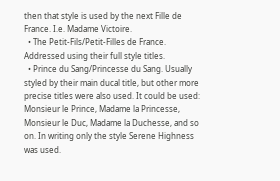then that style is used by the next Fille de France. I.e. Madame Victoire.
  • The Petit-Fils/Petit-Filles de France. Addressed using their full style titles.
  • Prince du Sang/Princesse du Sang. Usually styled by their main ducal title, but other more precise titles were also used. It could be used: Monsieur le Prince, Madame la Princesse, Monsieur le Duc, Madame la Duchesse, and so on. In writing only the style Serene Highness was used.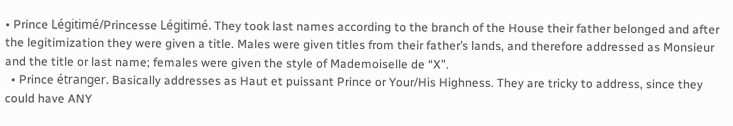• Prince Légitimé/Princesse Légitimé. They took last names according to the branch of the House their father belonged and after the legitimization they were given a title. Males were given titles from their father’s lands, and therefore addressed as Monsieur and the title or last name; females were given the style of Mademoiselle de “X”.
  • Prince étranger. Basically addresses as Haut et puissant Prince or Your/His Highness. They are tricky to address, since they could have ANY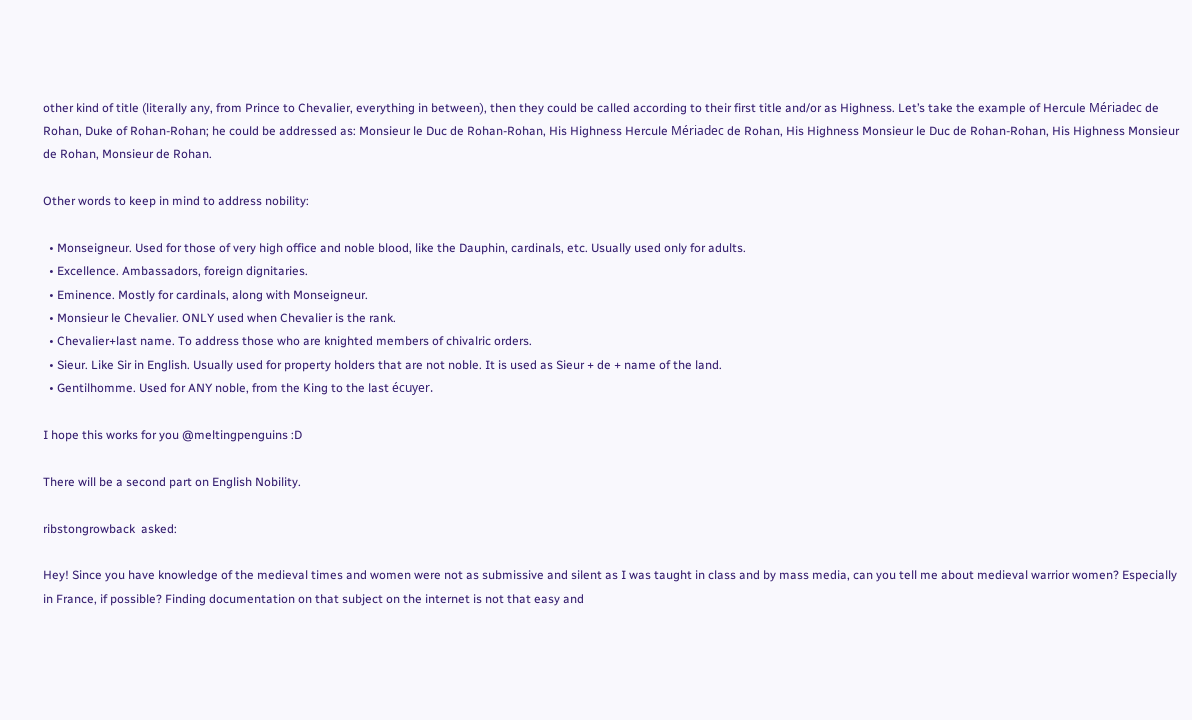other kind of title (literally any, from Prince to Chevalier, everything in between), then they could be called according to their first title and/or as Highness. Let’s take the example of Hercule Mériadec de Rohan, Duke of Rohan-Rohan; he could be addressed as: Monsieur le Duc de Rohan-Rohan, His Highness Hercule Mériadec de Rohan, His Highness Monsieur le Duc de Rohan-Rohan, His Highness Monsieur de Rohan, Monsieur de Rohan.

Other words to keep in mind to address nobility:

  • Monseigneur. Used for those of very high office and noble blood, like the Dauphin, cardinals, etc. Usually used only for adults.
  • Excellence. Ambassadors, foreign dignitaries.
  • Eminence. Mostly for cardinals, along with Monseigneur.
  • Monsieur le Chevalier. ONLY used when Chevalier is the rank.
  • Chevalier+last name. To address those who are knighted members of chivalric orders.
  • Sieur. Like Sir in English. Usually used for property holders that are not noble. It is used as Sieur + de + name of the land.
  • Gentilhomme. Used for ANY noble, from the King to the last écuyer.

I hope this works for you @meltingpenguins :D

There will be a second part on English Nobility.

ribstongrowback  asked:

Hey! Since you have knowledge of the medieval times and women were not as submissive and silent as I was taught in class and by mass media, can you tell me about medieval warrior women? Especially in France, if possible? Finding documentation on that subject on the internet is not that easy and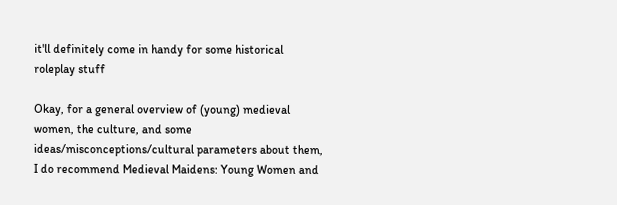it'll definitely come in handy for some historical roleplay stuff

Okay, for a general overview of (young) medieval women, the culture, and some ideas/misconceptions/cultural parameters about them, I do recommend Medieval Maidens: Young Women and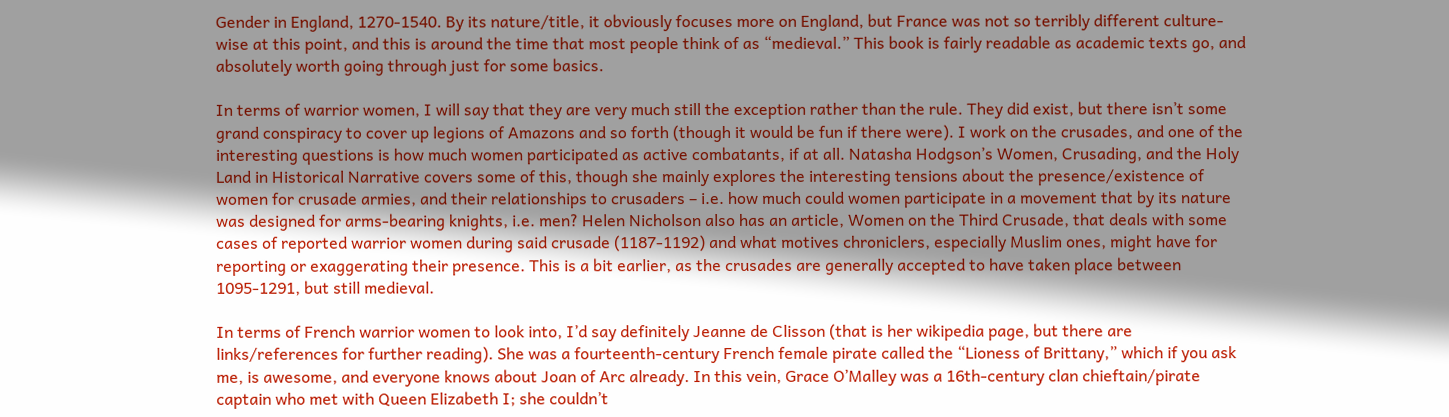Gender in England, 1270-1540. By its nature/title, it obviously focuses more on England, but France was not so terribly different culture-wise at this point, and this is around the time that most people think of as “medieval.” This book is fairly readable as academic texts go, and absolutely worth going through just for some basics.

In terms of warrior women, I will say that they are very much still the exception rather than the rule. They did exist, but there isn’t some grand conspiracy to cover up legions of Amazons and so forth (though it would be fun if there were). I work on the crusades, and one of the interesting questions is how much women participated as active combatants, if at all. Natasha Hodgson’s Women, Crusading, and the Holy Land in Historical Narrative covers some of this, though she mainly explores the interesting tensions about the presence/existence of women for crusade armies, and their relationships to crusaders – i.e. how much could women participate in a movement that by its nature was designed for arms-bearing knights, i.e. men? Helen Nicholson also has an article, Women on the Third Crusade, that deals with some cases of reported warrior women during said crusade (1187-1192) and what motives chroniclers, especially Muslim ones, might have for reporting or exaggerating their presence. This is a bit earlier, as the crusades are generally accepted to have taken place between 1095-1291, but still medieval.

In terms of French warrior women to look into, I’d say definitely Jeanne de Clisson (that is her wikipedia page, but there are links/references for further reading). She was a fourteenth-century French female pirate called the “Lioness of Brittany,” which if you ask me, is awesome, and everyone knows about Joan of Arc already. In this vein, Grace O’Malley was a 16th-century clan chieftain/pirate captain who met with Queen Elizabeth I; she couldn’t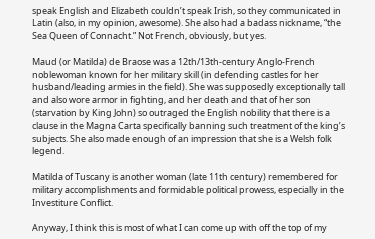speak English and Elizabeth couldn’t speak Irish, so they communicated in Latin (also, in my opinion, awesome). She also had a badass nickname, “the Sea Queen of Connacht.” Not French, obviously, but yes.

Maud (or Matilda) de Braose was a 12th/13th-century Anglo-French noblewoman known for her military skill (in defending castles for her husband/leading armies in the field). She was supposedly exceptionally tall and also wore armor in fighting, and her death and that of her son (starvation by King John) so outraged the English nobility that there is a clause in the Magna Carta specifically banning such treatment of the king’s subjects. She also made enough of an impression that she is a Welsh folk legend.

Matilda of Tuscany is another woman (late 11th century) remembered for military accomplishments and formidable political prowess, especially in the Investiture Conflict.

Anyway, I think this is most of what I can come up with off the top of my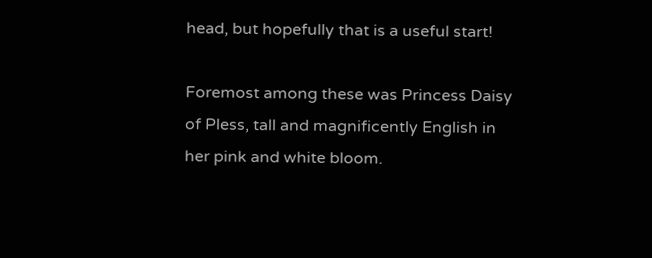head, but hopefully that is a useful start!

Foremost among these was Princess Daisy of Pless, tall and magnificently English in her pink and white bloom.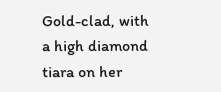Gold-clad, with a high diamond tiara on her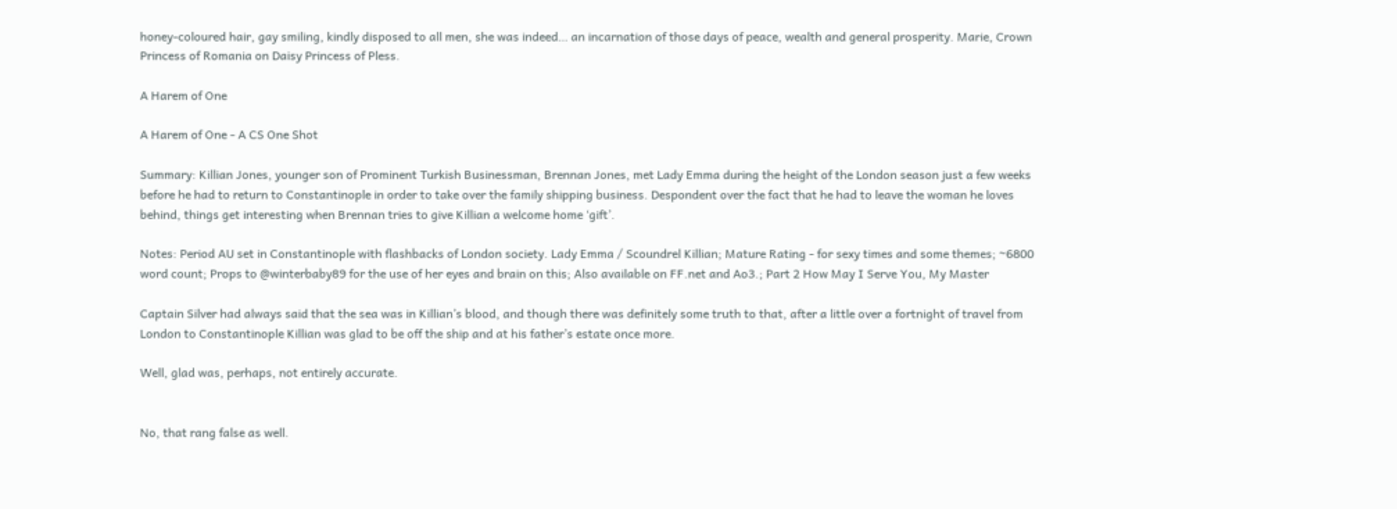honey-coloured hair, gay smiling, kindly disposed to all men, she was indeed… an incarnation of those days of peace, wealth and general prosperity. Marie, Crown Princess of Romania on Daisy Princess of Pless.

A Harem of One

A Harem of One - A CS One Shot

Summary: Killian Jones, younger son of Prominent Turkish Businessman, Brennan Jones, met Lady Emma during the height of the London season just a few weeks before he had to return to Constantinople in order to take over the family shipping business. Despondent over the fact that he had to leave the woman he loves behind, things get interesting when Brennan tries to give Killian a welcome home ‘gift’.

Notes: Period AU set in Constantinople with flashbacks of London society. Lady Emma / Scoundrel Killian; Mature Rating - for sexy times and some themes; ~6800 word count; Props to @winterbaby89 for the use of her eyes and brain on this; Also available on FF.net and Ao3.; Part 2 How May I Serve You, My Master

Captain Silver had always said that the sea was in Killian’s blood, and though there was definitely some truth to that, after a little over a fortnight of travel from London to Constantinople Killian was glad to be off the ship and at his father’s estate once more.

Well, glad was, perhaps, not entirely accurate.


No, that rang false as well.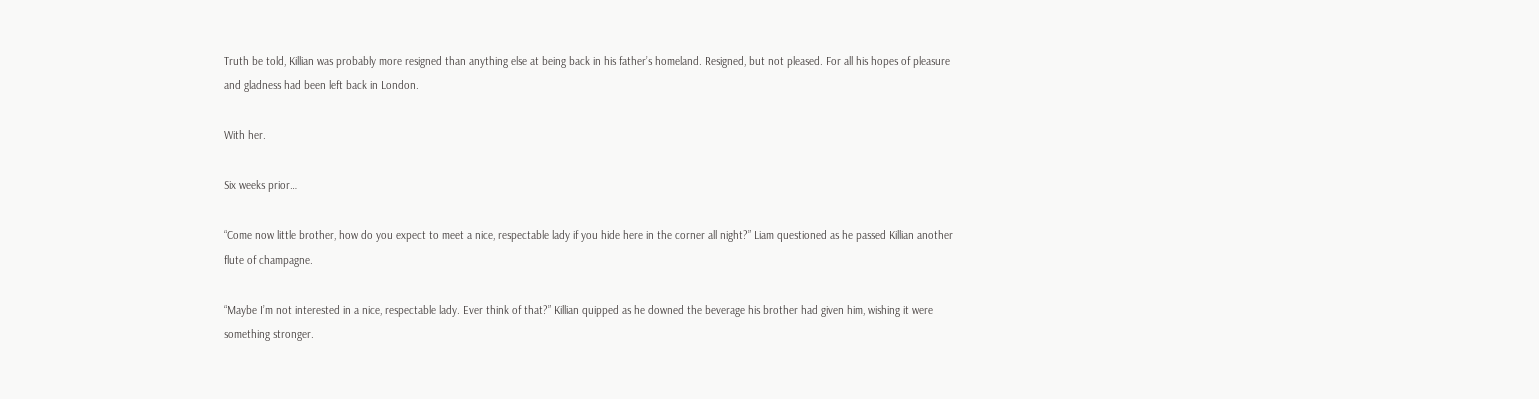Truth be told, Killian was probably more resigned than anything else at being back in his father’s homeland. Resigned, but not pleased. For all his hopes of pleasure and gladness had been left back in London.

With her.

Six weeks prior…

“Come now little brother, how do you expect to meet a nice, respectable lady if you hide here in the corner all night?” Liam questioned as he passed Killian another flute of champagne.

“Maybe I’m not interested in a nice, respectable lady. Ever think of that?” Killian quipped as he downed the beverage his brother had given him, wishing it were something stronger.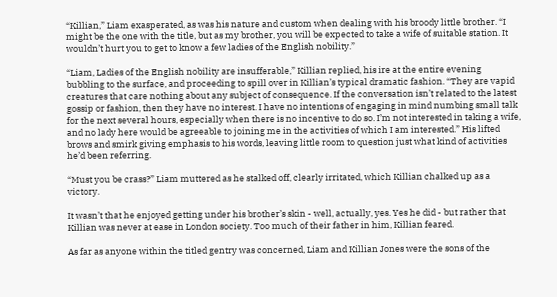“Killian,” Liam exasperated, as was his nature and custom when dealing with his broody little brother. “I might be the one with the title, but as my brother, you will be expected to take a wife of suitable station. It wouldn’t hurt you to get to know a few ladies of the English nobility.”

“Liam, Ladies of the English nobility are insufferable,” Killian replied, his ire at the entire evening bubbling to the surface, and proceeding to spill over in Killian’s typical dramatic fashion. “They are vapid creatures that care nothing about any subject of consequence. If the conversation isn’t related to the latest gossip or fashion, then they have no interest. I have no intentions of engaging in mind numbing small talk for the next several hours, especially when there is no incentive to do so. I’m not interested in taking a wife, and no lady here would be agreeable to joining me in the activities of which I am interested.” His lifted brows and smirk giving emphasis to his words, leaving little room to question just what kind of activities he’d been referring.

“Must you be crass?” Liam muttered as he stalked off, clearly irritated, which Killian chalked up as a victory.

It wasn’t that he enjoyed getting under his brother’s skin - well, actually, yes. Yes he did - but rather that Killian was never at ease in London society. Too much of their father in him, Killian feared.

As far as anyone within the titled gentry was concerned, Liam and Killian Jones were the sons of the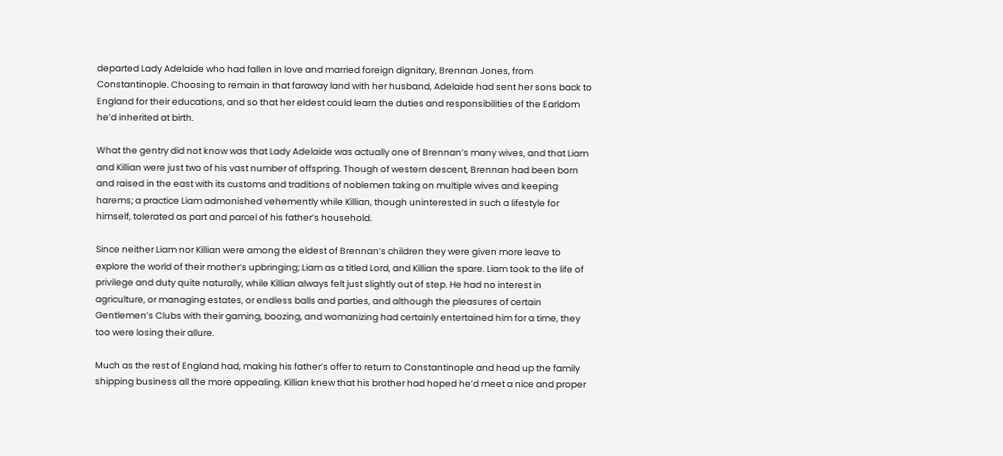departed Lady Adelaide who had fallen in love and married foreign dignitary, Brennan Jones, from Constantinople. Choosing to remain in that faraway land with her husband, Adelaide had sent her sons back to England for their educations, and so that her eldest could learn the duties and responsibilities of the Earldom he’d inherited at birth.

What the gentry did not know was that Lady Adelaide was actually one of Brennan’s many wives, and that Liam and Killian were just two of his vast number of offspring. Though of western descent, Brennan had been born and raised in the east with its customs and traditions of noblemen taking on multiple wives and keeping harems; a practice Liam admonished vehemently while Killian, though uninterested in such a lifestyle for himself, tolerated as part and parcel of his father’s household.

Since neither Liam nor Killian were among the eldest of Brennan’s children they were given more leave to explore the world of their mother’s upbringing; Liam as a titled Lord, and Killian the spare. Liam took to the life of privilege and duty quite naturally, while Killian always felt just slightly out of step. He had no interest in agriculture, or managing estates, or endless balls and parties, and although the pleasures of certain Gentlemen’s Clubs with their gaming, boozing, and womanizing had certainly entertained him for a time, they too were losing their allure.

Much as the rest of England had, making his father’s offer to return to Constantinople and head up the family shipping business all the more appealing. Killian knew that his brother had hoped he’d meet a nice and proper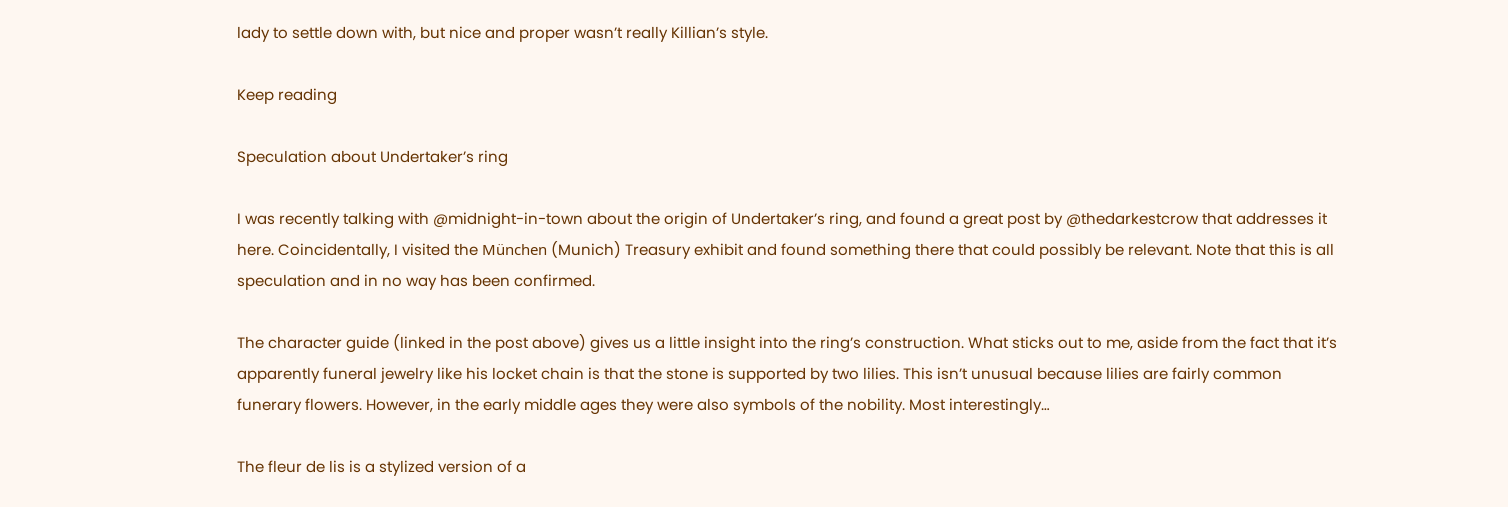lady to settle down with, but nice and proper wasn’t really Killian’s style.

Keep reading

Speculation about Undertaker’s ring

I was recently talking with @midnight-in-town about the origin of Undertaker’s ring, and found a great post by @thedarkestcrow that addresses it here. Coincidentally, I visited the München (Munich) Treasury exhibit and found something there that could possibly be relevant. Note that this is all speculation and in no way has been confirmed.

The character guide (linked in the post above) gives us a little insight into the ring’s construction. What sticks out to me, aside from the fact that it’s apparently funeral jewelry like his locket chain is that the stone is supported by two lilies. This isn’t unusual because lilies are fairly common funerary flowers. However, in the early middle ages they were also symbols of the nobility. Most interestingly…

The fleur de lis is a stylized version of a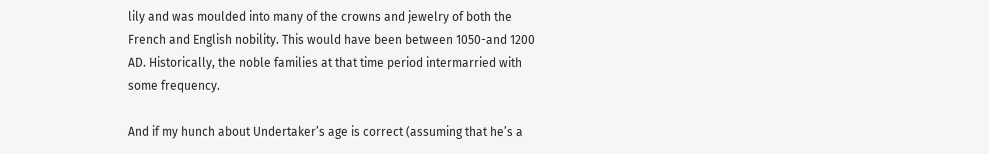lily and was moulded into many of the crowns and jewelry of both the French and English nobility. This would have been between 1050-and 1200 AD. Historically, the noble families at that time period intermarried with some frequency.

And if my hunch about Undertaker’s age is correct (assuming that he’s a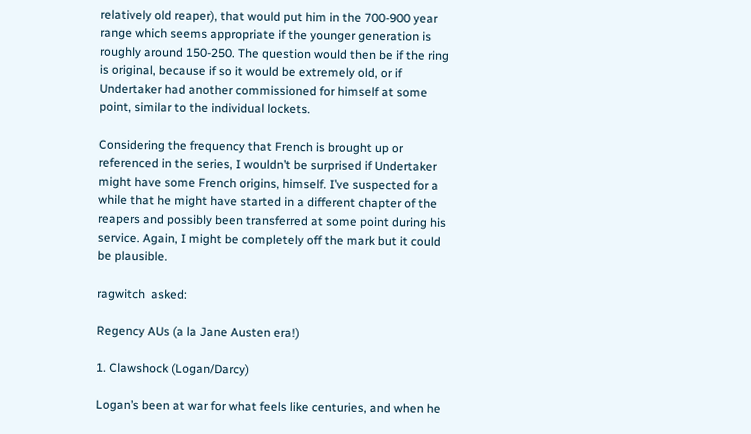relatively old reaper), that would put him in the 700-900 year range which seems appropriate if the younger generation is roughly around 150-250. The question would then be if the ring is original, because if so it would be extremely old, or if Undertaker had another commissioned for himself at some point, similar to the individual lockets.

Considering the frequency that French is brought up or referenced in the series, I wouldn’t be surprised if Undertaker might have some French origins, himself. I’ve suspected for a while that he might have started in a different chapter of the reapers and possibly been transferred at some point during his service. Again, I might be completely off the mark but it could be plausible.

ragwitch  asked:

Regency AUs (a la Jane Austen era!)

1. Clawshock (Logan/Darcy)

Logan’s been at war for what feels like centuries, and when he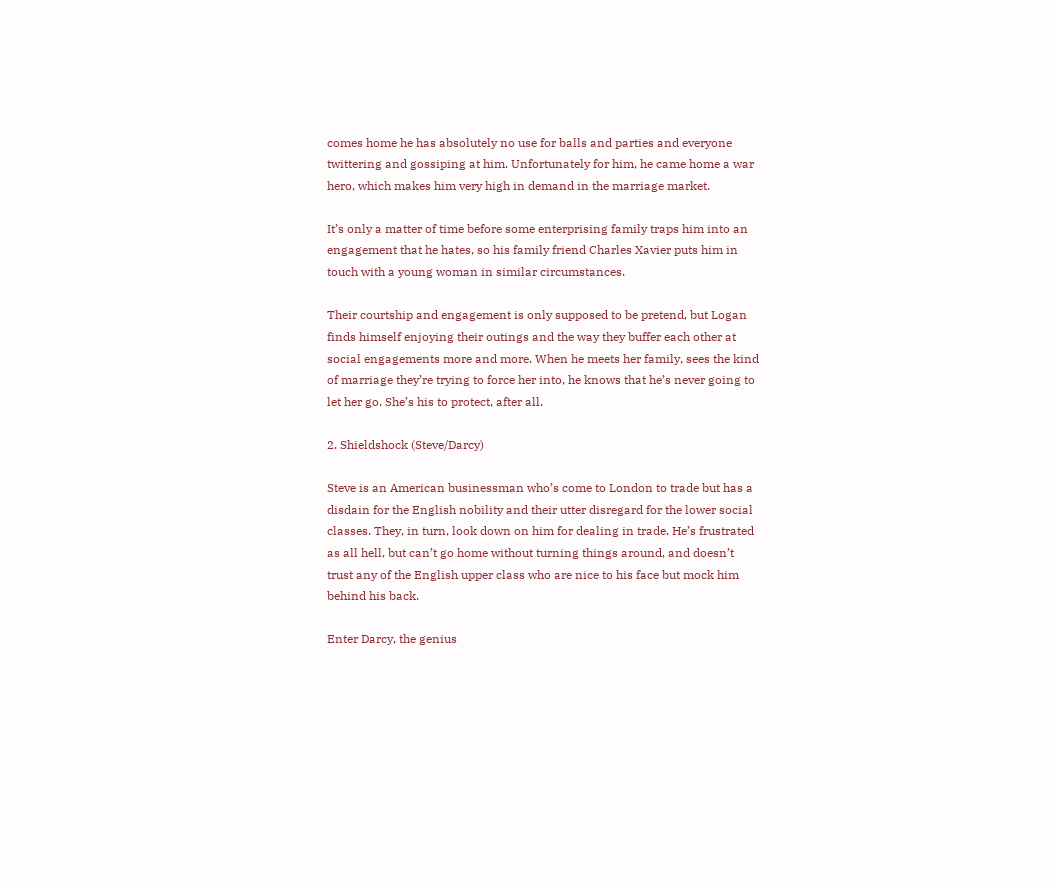comes home he has absolutely no use for balls and parties and everyone twittering and gossiping at him. Unfortunately for him, he came home a war hero, which makes him very high in demand in the marriage market.

It’s only a matter of time before some enterprising family traps him into an engagement that he hates, so his family friend Charles Xavier puts him in touch with a young woman in similar circumstances.

Their courtship and engagement is only supposed to be pretend, but Logan finds himself enjoying their outings and the way they buffer each other at social engagements more and more. When he meets her family, sees the kind of marriage they’re trying to force her into, he knows that he’s never going to let her go. She’s his to protect, after all.

2. Shieldshock (Steve/Darcy)

Steve is an American businessman who’s come to London to trade but has a disdain for the English nobility and their utter disregard for the lower social classes. They, in turn, look down on him for dealing in trade. He’s frustrated as all hell, but can’t go home without turning things around, and doesn’t trust any of the English upper class who are nice to his face but mock him behind his back.

Enter Darcy, the genius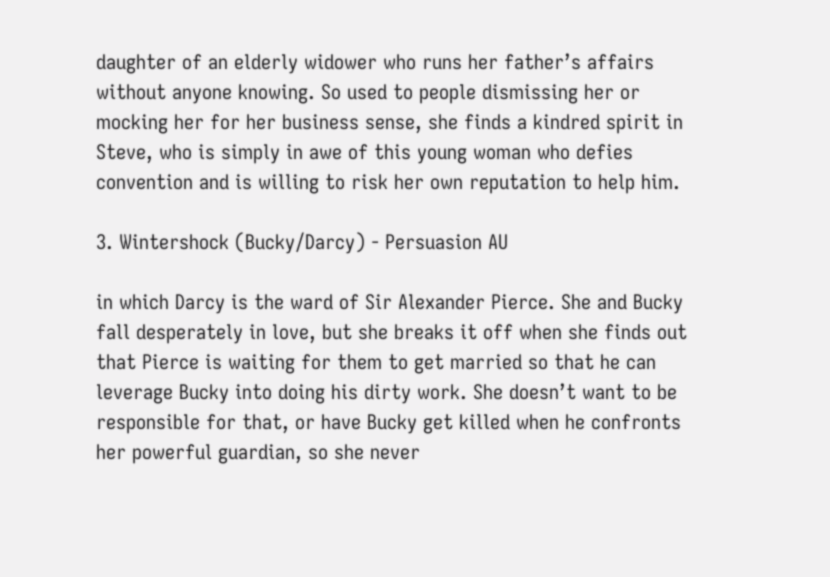daughter of an elderly widower who runs her father’s affairs without anyone knowing. So used to people dismissing her or mocking her for her business sense, she finds a kindred spirit in Steve, who is simply in awe of this young woman who defies convention and is willing to risk her own reputation to help him.

3. Wintershock (Bucky/Darcy) - Persuasion AU

in which Darcy is the ward of Sir Alexander Pierce. She and Bucky fall desperately in love, but she breaks it off when she finds out that Pierce is waiting for them to get married so that he can leverage Bucky into doing his dirty work. She doesn’t want to be responsible for that, or have Bucky get killed when he confronts her powerful guardian, so she never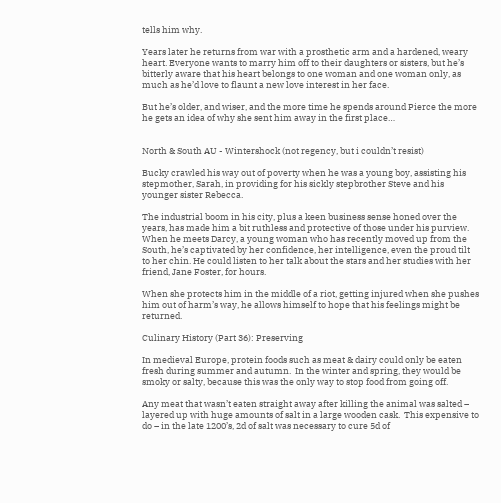tells him why.

Years later he returns from war with a prosthetic arm and a hardened, weary heart. Everyone wants to marry him off to their daughters or sisters, but he’s bitterly aware that his heart belongs to one woman and one woman only, as much as he’d love to flaunt a new love interest in her face.

But he’s older, and wiser, and the more time he spends around Pierce the more he gets an idea of why she sent him away in the first place…


North & South AU - Wintershock (not regency, but i couldn’t resist)

Bucky crawled his way out of poverty when he was a young boy, assisting his stepmother, Sarah, in providing for his sickly stepbrother Steve and his younger sister Rebecca.

The industrial boom in his city, plus a keen business sense honed over the years, has made him a bit ruthless and protective of those under his purview. When he meets Darcy, a young woman who has recently moved up from the South, he’s captivated by her confidence, her intelligence, even the proud tilt to her chin. He could listen to her talk about the stars and her studies with her friend, Jane Foster, for hours.

When she protects him in the middle of a riot, getting injured when she pushes him out of harm’s way, he allows himself to hope that his feelings might be returned.

Culinary History (Part 36): Preserving

In medieval Europe, protein foods such as meat & dairy could only be eaten fresh during summer and autumn.  In the winter and spring, they would be smoky or salty, because this was the only way to stop food from going off.

Any meat that wasn’t eaten straight away after killing the animal was salted – layered up with huge amounts of salt in a large wooden cask.  This expensive to do – in the late 1200’s, 2d of salt was necessary to cure 5d of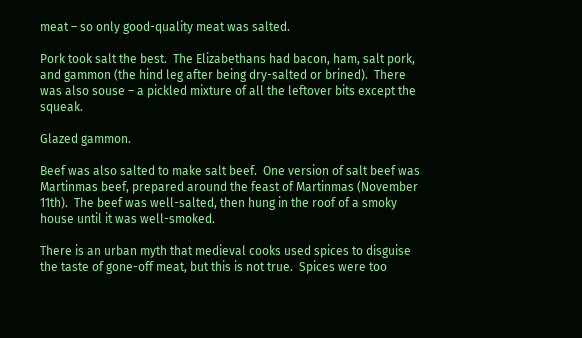meat – so only good-quality meat was salted.

Pork took salt the best.  The Elizabethans had bacon, ham, salt pork, and gammon (the hind leg after being dry-salted or brined).  There was also souse – a pickled mixture of all the leftover bits except the squeak.

Glazed gammon.

Beef was also salted to make salt beef.  One version of salt beef was Martinmas beef, prepared around the feast of Martinmas (November 11th).  The beef was well-salted, then hung in the roof of a smoky house until it was well-smoked.

There is an urban myth that medieval cooks used spices to disguise the taste of gone-off meat, but this is not true.  Spices were too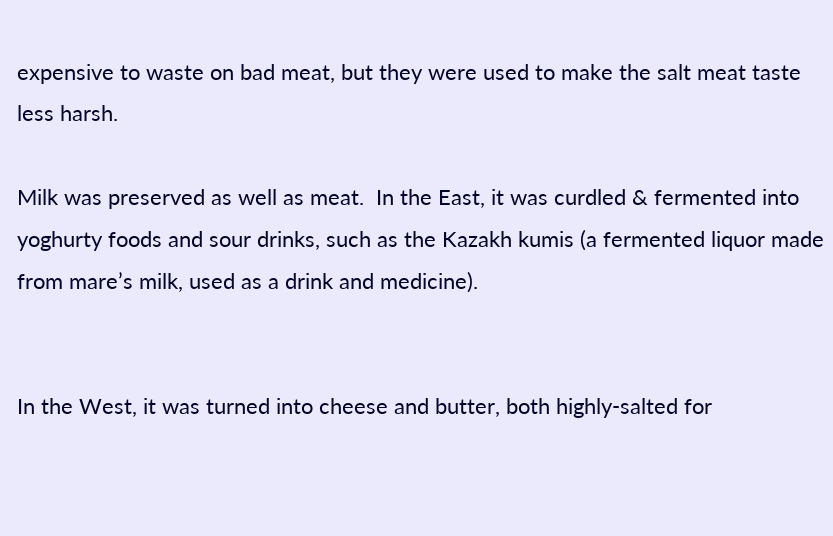expensive to waste on bad meat, but they were used to make the salt meat taste less harsh.

Milk was preserved as well as meat.  In the East, it was curdled & fermented into yoghurty foods and sour drinks, such as the Kazakh kumis (a fermented liquor made from mare’s milk, used as a drink and medicine).


In the West, it was turned into cheese and butter, both highly-salted for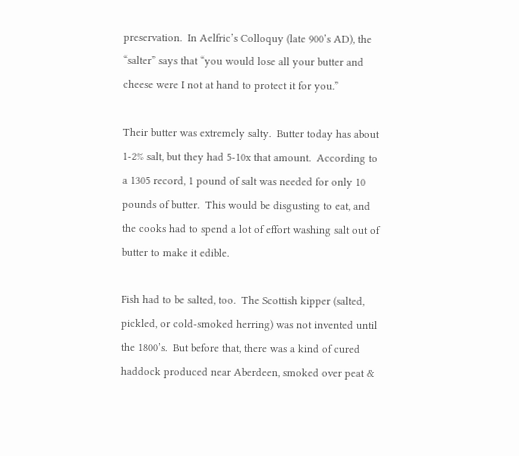preservation.  In Aelfric’s Colloquy (late 900’s AD), the “salter” says that “you would lose all your butter and cheese were I not at hand to protect it for you.”

Their butter was extremely salty.  Butter today has about 1-2% salt, but they had 5-10x that amount.  According to a 1305 record, 1 pound of salt was needed for only 10 pounds of butter.  This would be disgusting to eat, and the cooks had to spend a lot of effort washing salt out of butter to make it edible.

Fish had to be salted, too.  The Scottish kipper (salted, pickled, or cold-smoked herring) was not invented until the 1800’s.  But before that, there was a kind of cured haddock produced near Aberdeen, smoked over peat &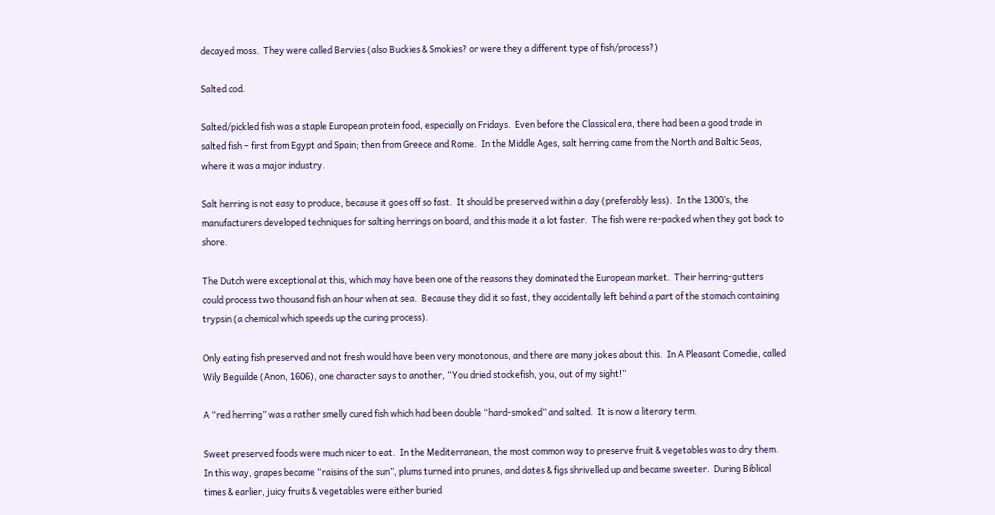decayed moss.  They were called Bervies (also Buckies & Smokies? or were they a different type of fish/process?)

Salted cod.

Salted/pickled fish was a staple European protein food, especially on Fridays.  Even before the Classical era, there had been a good trade in salted fish – first from Egypt and Spain; then from Greece and Rome.  In the Middle Ages, salt herring came from the North and Baltic Seas, where it was a major industry.

Salt herring is not easy to produce, because it goes off so fast.  It should be preserved within a day (preferably less).  In the 1300’s, the manufacturers developed techniques for salting herrings on board, and this made it a lot faster.  The fish were re-packed when they got back to shore.

The Dutch were exceptional at this, which may have been one of the reasons they dominated the European market.  Their herring-gutters could process two thousand fish an hour when at sea.  Because they did it so fast, they accidentally left behind a part of the stomach containing trypsin (a chemical which speeds up the curing process).

Only eating fish preserved and not fresh would have been very monotonous, and there are many jokes about this.  In A Pleasant Comedie, called Wily Beguilde (Anon, 1606), one character says to another, “You dried stockefish, you, out of my sight!”

A “red herring” was a rather smelly cured fish which had been double “hard-smoked” and salted.  It is now a literary term.

Sweet preserved foods were much nicer to eat.  In the Mediterranean, the most common way to preserve fruit & vegetables was to dry them.  In this way, grapes became “raisins of the sun”, plums turned into prunes, and dates & figs shrivelled up and became sweeter.  During Biblical times & earlier, juicy fruits & vegetables were either buried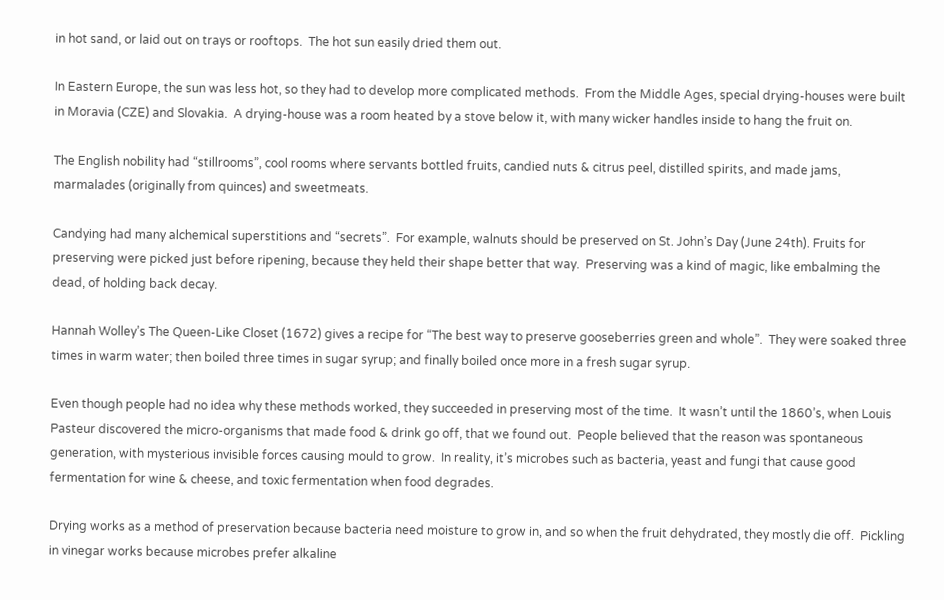in hot sand, or laid out on trays or rooftops.  The hot sun easily dried them out.

In Eastern Europe, the sun was less hot, so they had to develop more complicated methods.  From the Middle Ages, special drying-houses were built in Moravia (CZE) and Slovakia.  A drying-house was a room heated by a stove below it, with many wicker handles inside to hang the fruit on.

The English nobility had “stillrooms”, cool rooms where servants bottled fruits, candied nuts & citrus peel, distilled spirits, and made jams, marmalades (originally from quinces) and sweetmeats.

Candying had many alchemical superstitions and “secrets”.  For example, walnuts should be preserved on St. John’s Day (June 24th). Fruits for preserving were picked just before ripening, because they held their shape better that way.  Preserving was a kind of magic, like embalming the dead, of holding back decay.

Hannah Wolley’s The Queen-Like Closet (1672) gives a recipe for “The best way to preserve gooseberries green and whole”.  They were soaked three times in warm water; then boiled three times in sugar syrup; and finally boiled once more in a fresh sugar syrup.

Even though people had no idea why these methods worked, they succeeded in preserving most of the time.  It wasn’t until the 1860’s, when Louis Pasteur discovered the micro-organisms that made food & drink go off, that we found out.  People believed that the reason was spontaneous generation, with mysterious invisible forces causing mould to grow.  In reality, it’s microbes such as bacteria, yeast and fungi that cause good fermentation for wine & cheese, and toxic fermentation when food degrades.

Drying works as a method of preservation because bacteria need moisture to grow in, and so when the fruit dehydrated, they mostly die off.  Pickling in vinegar works because microbes prefer alkaline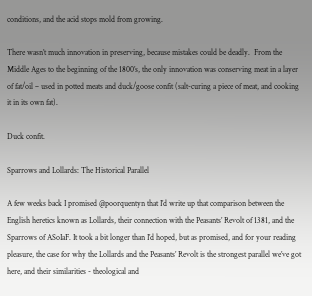conditions, and the acid stops mold from growing.

There wasn’t much innovation in preserving, because mistakes could be deadly.  From the Middle Ages to the beginning of the 1800’s, the only innovation was conserving meat in a layer of fat/oil – used in potted meats and duck/goose confit (salt-curing a piece of meat, and cooking it in its own fat).

Duck confit.

Sparrows and Lollards: The Historical Parallel

A few weeks back I promised @poorquentyn that I’d write up that comparison between the English heretics known as Lollards, their connection with the Peasants’ Revolt of 1381, and the Sparrows of ASoIaF. It took a bit longer than I’d hoped, but as promised, and for your reading pleasure, the case for why the Lollards and the Peasants’ Revolt is the strongest parallel we’ve got here, and their similarities - theological and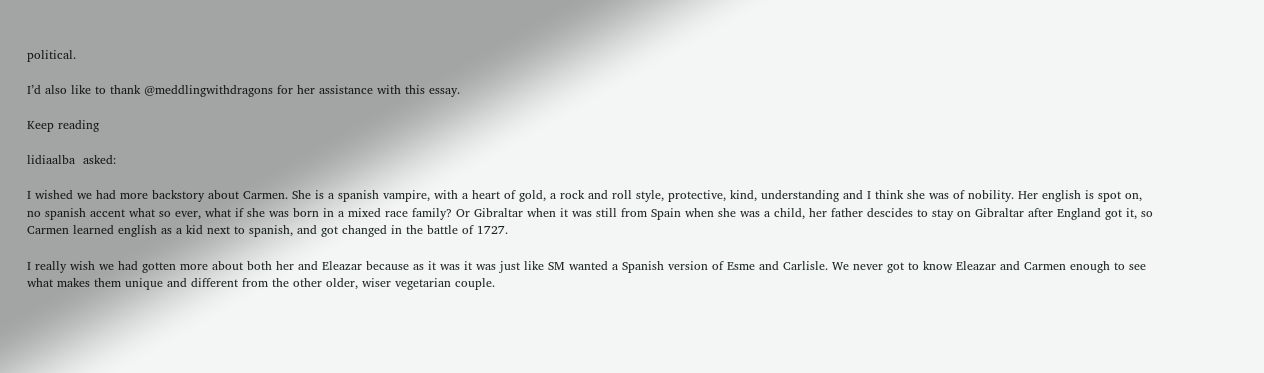political.

I’d also like to thank @meddlingwithdragons for her assistance with this essay.

Keep reading

lidiaalba  asked:

I wished we had more backstory about Carmen. She is a spanish vampire, with a heart of gold, a rock and roll style, protective, kind, understanding and I think she was of nobility. Her english is spot on, no spanish accent what so ever, what if she was born in a mixed race family? Or Gibraltar when it was still from Spain when she was a child, her father descides to stay on Gibraltar after England got it, so Carmen learned english as a kid next to spanish, and got changed in the battle of 1727.

I really wish we had gotten more about both her and Eleazar because as it was it was just like SM wanted a Spanish version of Esme and Carlisle. We never got to know Eleazar and Carmen enough to see what makes them unique and different from the other older, wiser vegetarian couple.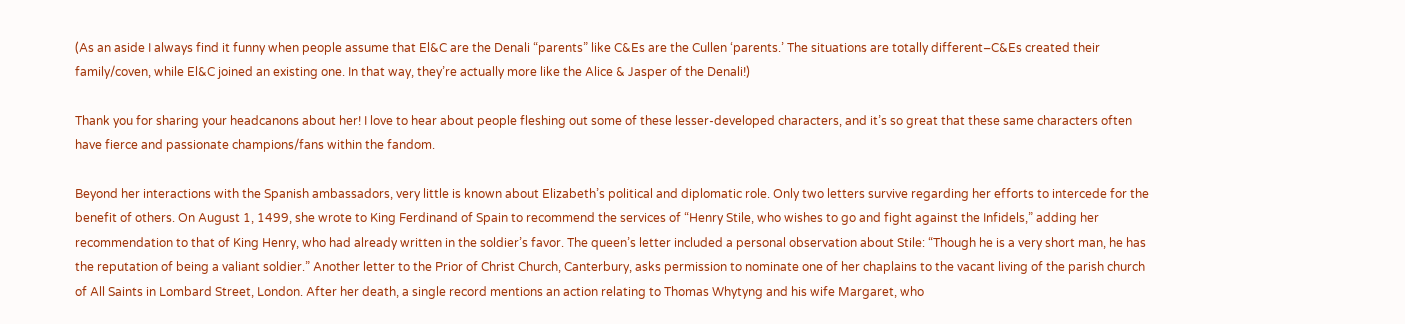(As an aside I always find it funny when people assume that El&C are the Denali “parents” like C&Es are the Cullen ‘parents.’ The situations are totally different–C&Es created their family/coven, while El&C joined an existing one. In that way, they’re actually more like the Alice & Jasper of the Denali!)

Thank you for sharing your headcanons about her! I love to hear about people fleshing out some of these lesser-developed characters, and it’s so great that these same characters often have fierce and passionate champions/fans within the fandom.

Beyond her interactions with the Spanish ambassadors, very little is known about Elizabeth’s political and diplomatic role. Only two letters survive regarding her efforts to intercede for the benefit of others. On August 1, 1499, she wrote to King Ferdinand of Spain to recommend the services of “Henry Stile, who wishes to go and fight against the Infidels,” adding her recommendation to that of King Henry, who had already written in the soldier’s favor. The queen’s letter included a personal observation about Stile: “Though he is a very short man, he has the reputation of being a valiant soldier.” Another letter to the Prior of Christ Church, Canterbury, asks permission to nominate one of her chaplains to the vacant living of the parish church of All Saints in Lombard Street, London. After her death, a single record mentions an action relating to Thomas Whytyng and his wife Margaret, who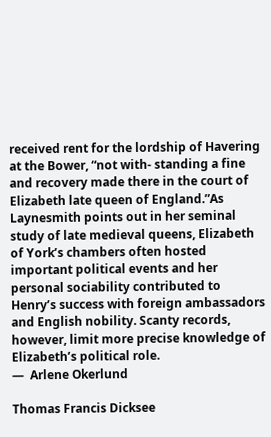received rent for the lordship of Havering at the Bower, “not with- standing a fine and recovery made there in the court of Elizabeth late queen of England.”As Laynesmith points out in her seminal study of late medieval queens, Elizabeth of York’s chambers often hosted important political events and her personal sociability contributed to Henry’s success with foreign ambassadors and English nobility. Scanty records, however, limit more precise knowledge of Elizabeth’s political role.
—  Arlene Okerlund

Thomas Francis Dicksee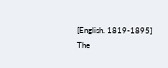[English. 1819-1895]
The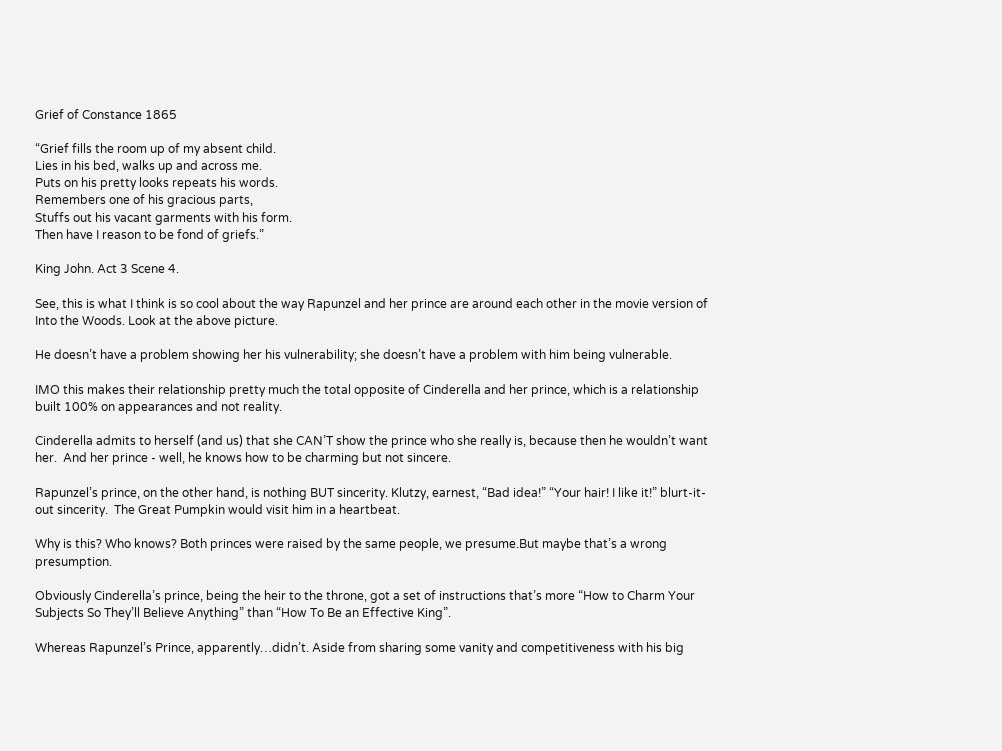Grief of Constance 1865

“Grief fills the room up of my absent child.
Lies in his bed, walks up and across me.
Puts on his pretty looks repeats his words.
Remembers one of his gracious parts,
Stuffs out his vacant garments with his form.
Then have I reason to be fond of griefs.”

King John. Act 3 Scene 4.

See, this is what I think is so cool about the way Rapunzel and her prince are around each other in the movie version of Into the Woods. Look at the above picture.

He doesn’t have a problem showing her his vulnerability; she doesn’t have a problem with him being vulnerable.

IMO this makes their relationship pretty much the total opposite of Cinderella and her prince, which is a relationship built 100% on appearances and not reality.

Cinderella admits to herself (and us) that she CAN’T show the prince who she really is, because then he wouldn’t want her.  And her prince - well, he knows how to be charming but not sincere.

Rapunzel’s prince, on the other hand, is nothing BUT sincerity. Klutzy, earnest, “Bad idea!” “Your hair! I like it!” blurt-it-out sincerity.  The Great Pumpkin would visit him in a heartbeat.

Why is this? Who knows? Both princes were raised by the same people, we presume.But maybe that’s a wrong presumption.

Obviously Cinderella’s prince, being the heir to the throne, got a set of instructions that’s more “How to Charm Your Subjects So They’ll Believe Anything” than “How To Be an Effective King”.

Whereas Rapunzel’s Prince, apparently…didn’t. Aside from sharing some vanity and competitiveness with his big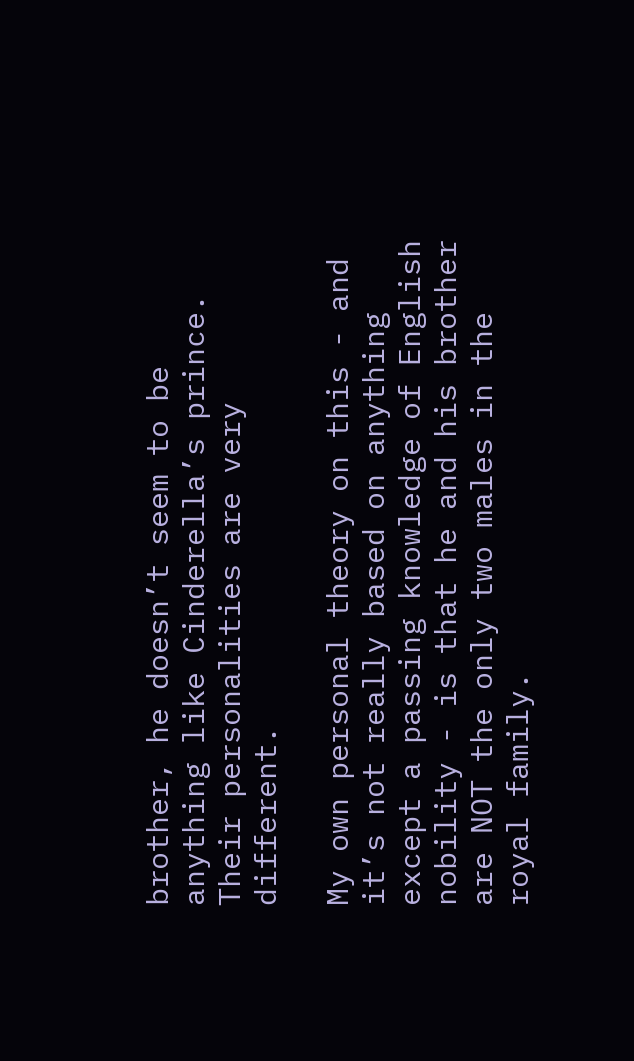brother, he doesn’t seem to be anything like Cinderella’s prince. Their personalities are very different.

My own personal theory on this - and it’s not really based on anything except a passing knowledge of English nobility - is that he and his brother are NOT the only two males in the royal family.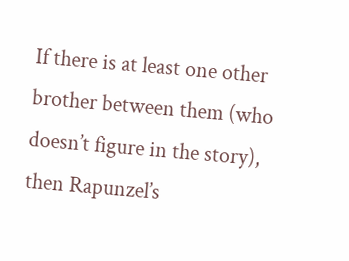If there is at least one other brother between them (who doesn’t figure in the story), then Rapunzel’s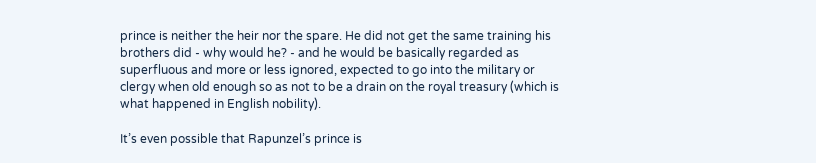prince is neither the heir nor the spare. He did not get the same training his brothers did - why would he? - and he would be basically regarded as superfluous and more or less ignored, expected to go into the military or clergy when old enough so as not to be a drain on the royal treasury (which is what happened in English nobility).

It’s even possible that Rapunzel’s prince is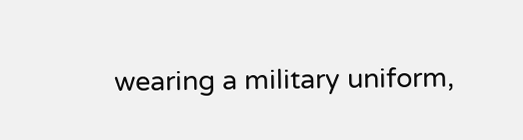wearing a military uniform,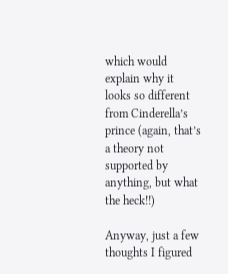which would explain why it looks so different from Cinderella’s prince (again, that’s a theory not supported by anything, but what the heck!!)

Anyway, just a few thoughts I figured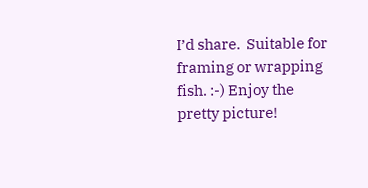I’d share.  Suitable for framing or wrapping fish. :-) Enjoy the pretty picture!